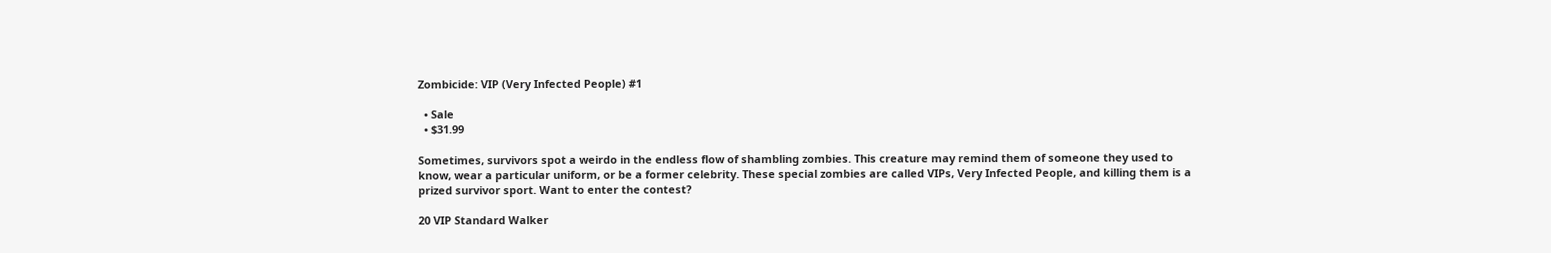Zombicide: VIP (Very Infected People) #1

  • Sale
  • $31.99

Sometimes, survivors spot a weirdo in the endless flow of shambling zombies. This creature may remind them of someone they used to know, wear a particular uniform, or be a former celebrity. These special zombies are called VIPs, Very Infected People, and killing them is a prized survivor sport. Want to enter the contest?

20 VIP Standard Walker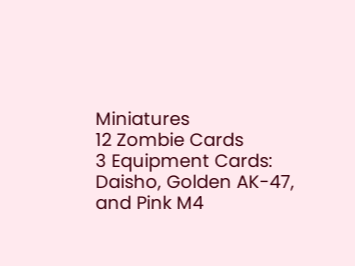Miniatures
12 Zombie Cards
3 Equipment Cards: Daisho, Golden AK-47, and Pink M4